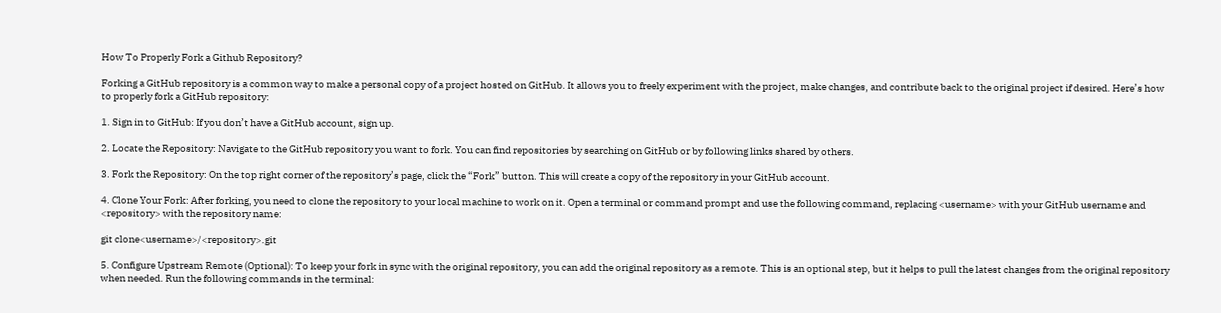How To Properly Fork a Github Repository?

Forking a GitHub repository is a common way to make a personal copy of a project hosted on GitHub. It allows you to freely experiment with the project, make changes, and contribute back to the original project if desired. Here’s how to properly fork a GitHub repository:

1. Sign in to GitHub: If you don’t have a GitHub account, sign up.

2. Locate the Repository: Navigate to the GitHub repository you want to fork. You can find repositories by searching on GitHub or by following links shared by others.

3. Fork the Repository: On the top right corner of the repository’s page, click the “Fork” button. This will create a copy of the repository in your GitHub account.

4. Clone Your Fork: After forking, you need to clone the repository to your local machine to work on it. Open a terminal or command prompt and use the following command, replacing <username> with your GitHub username and <repository> with the repository name:

git clone<username>/<repository>.git

5. Configure Upstream Remote (Optional): To keep your fork in sync with the original repository, you can add the original repository as a remote. This is an optional step, but it helps to pull the latest changes from the original repository when needed. Run the following commands in the terminal: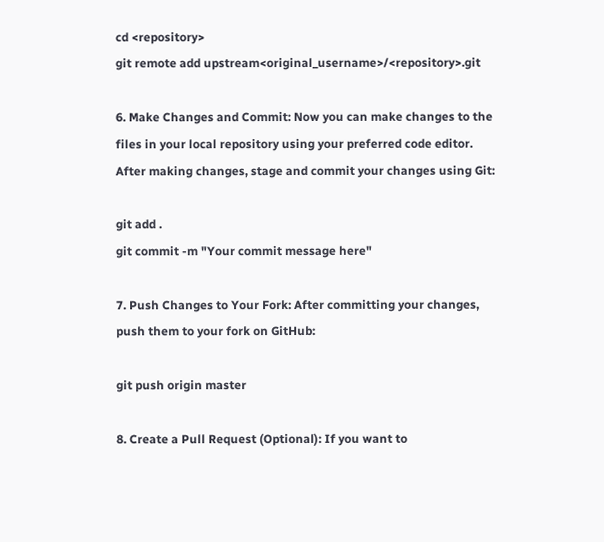cd <repository>
git remote add upstream<original_username>/<repository>.git

6. Make Changes and Commit: Now you can make changes to the files in your local repository using your preferred code editor. After making changes, stage and commit your changes using Git:

git add .
git commit -m "Your commit message here"

7. Push Changes to Your Fork: After committing your changes, push them to your fork on GitHub:

git push origin master

8. Create a Pull Request (Optional): If you want to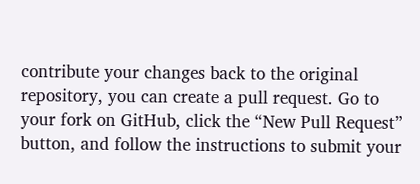contribute your changes back to the original repository, you can create a pull request. Go to your fork on GitHub, click the “New Pull Request” button, and follow the instructions to submit your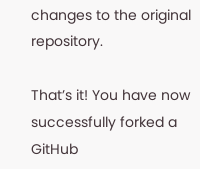changes to the original repository.

That’s it! You have now successfully forked a GitHub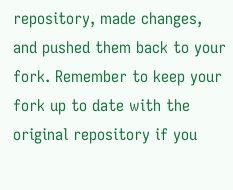repository, made changes, and pushed them back to your fork. Remember to keep your fork up to date with the original repository if you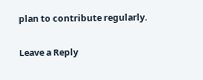plan to contribute regularly.

Leave a Reply